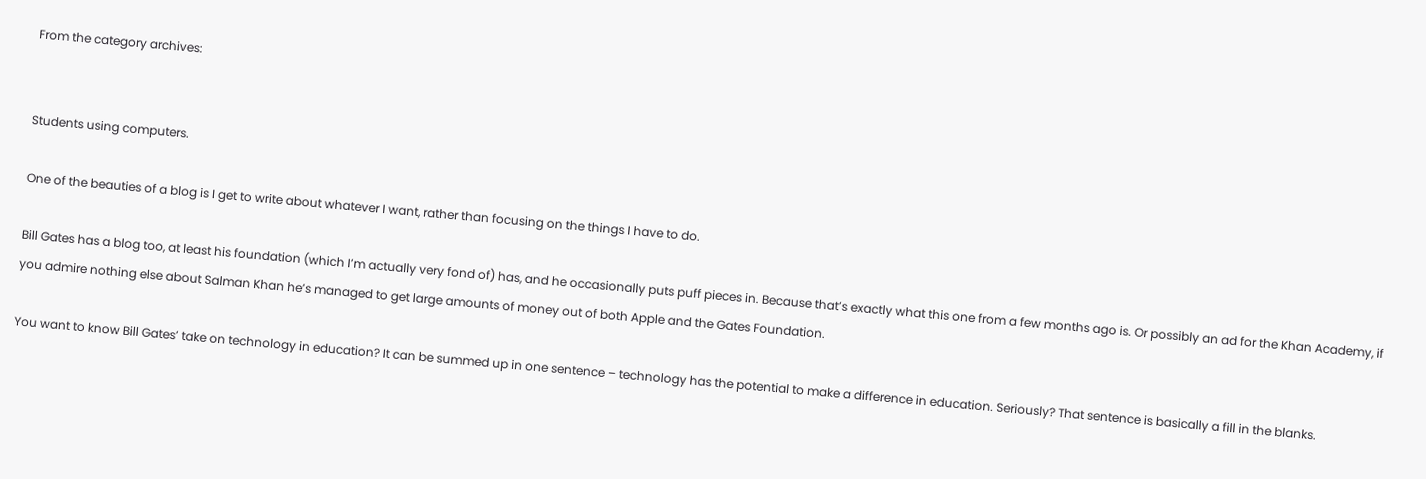From the category archives:


Students using computers.

One of the beauties of a blog is I get to write about whatever I want, rather than focusing on the things I have to do.

Bill Gates has a blog too, at least his foundation (which I’m actually very fond of) has, and he occasionally puts puff pieces in. Because that’s exactly what this one from a few months ago is. Or possibly an ad for the Khan Academy, if you admire nothing else about Salman Khan he’s managed to get large amounts of money out of both Apple and the Gates Foundation.

You want to know Bill Gates’ take on technology in education? It can be summed up in one sentence – technology has the potential to make a difference in education. Seriously? That sentence is basically a fill in the blanks.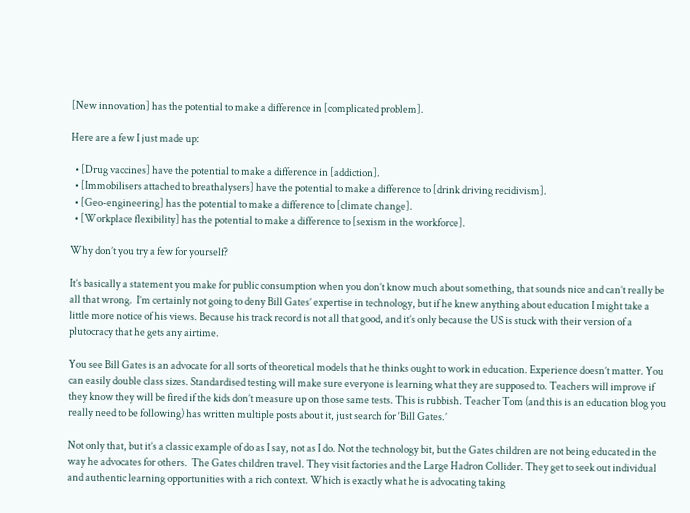[New innovation] has the potential to make a difference in [complicated problem].

Here are a few I just made up:

  • [Drug vaccines] have the potential to make a difference in [addiction].
  • [Immobilisers attached to breathalysers] have the potential to make a difference to [drink driving recidivism].
  • [Geo-engineering] has the potential to make a difference to [climate change].
  • [Workplace flexibility] has the potential to make a difference to [sexism in the workforce].

Why don’t you try a few for yourself?

It’s basically a statement you make for public consumption when you don’t know much about something, that sounds nice and can’t really be all that wrong.  I’m certainly not going to deny Bill Gates’ expertise in technology, but if he knew anything about education I might take a little more notice of his views. Because his track record is not all that good, and it’s only because the US is stuck with their version of a plutocracy that he gets any airtime.

You see Bill Gates is an advocate for all sorts of theoretical models that he thinks ought to work in education. Experience doesn’t matter. You can easily double class sizes. Standardised testing will make sure everyone is learning what they are supposed to. Teachers will improve if they know they will be fired if the kids don’t measure up on those same tests. This is rubbish. Teacher Tom (and this is an education blog you really need to be following) has written multiple posts about it, just search for ‘Bill Gates.’

Not only that, but it’s a classic example of do as I say, not as I do. Not the technology bit, but the Gates children are not being educated in the way he advocates for others.  The Gates children travel. They visit factories and the Large Hadron Collider. They get to seek out individual and authentic learning opportunities with a rich context. Which is exactly what he is advocating taking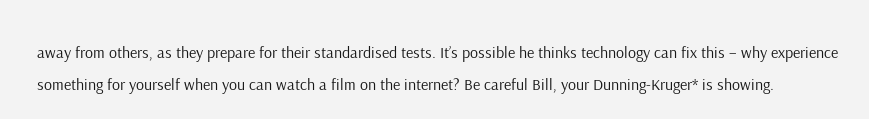away from others, as they prepare for their standardised tests. It’s possible he thinks technology can fix this – why experience something for yourself when you can watch a film on the internet? Be careful Bill, your Dunning-Kruger* is showing.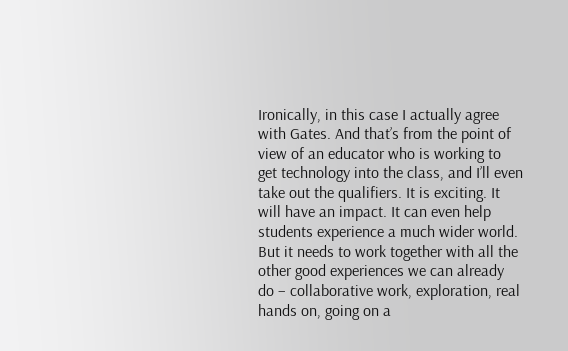Ironically, in this case I actually agree with Gates. And that’s from the point of view of an educator who is working to get technology into the class, and I’ll even take out the qualifiers. It is exciting. It will have an impact. It can even help students experience a much wider world. But it needs to work together with all the other good experiences we can already do – collaborative work, exploration, real hands on, going on a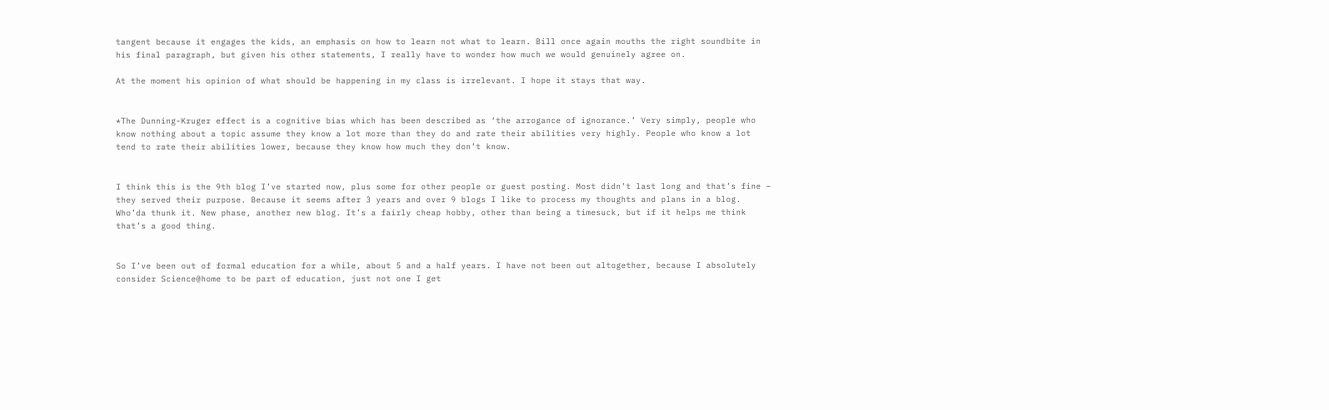tangent because it engages the kids, an emphasis on how to learn not what to learn. Bill once again mouths the right soundbite in his final paragraph, but given his other statements, I really have to wonder how much we would genuinely agree on.

At the moment his opinion of what should be happening in my class is irrelevant. I hope it stays that way.


*The Dunning-Kruger effect is a cognitive bias which has been described as ‘the arrogance of ignorance.’ Very simply, people who know nothing about a topic assume they know a lot more than they do and rate their abilities very highly. People who know a lot tend to rate their abilities lower, because they know how much they don’t know.


I think this is the 9th blog I’ve started now, plus some for other people or guest posting. Most didn’t last long and that’s fine – they served their purpose. Because it seems after 3 years and over 9 blogs I like to process my thoughts and plans in a blog. Who’da thunk it. New phase, another new blog. It’s a fairly cheap hobby, other than being a timesuck, but if it helps me think that’s a good thing.


So I’ve been out of formal education for a while, about 5 and a half years. I have not been out altogether, because I absolutely consider Science@home to be part of education, just not one I get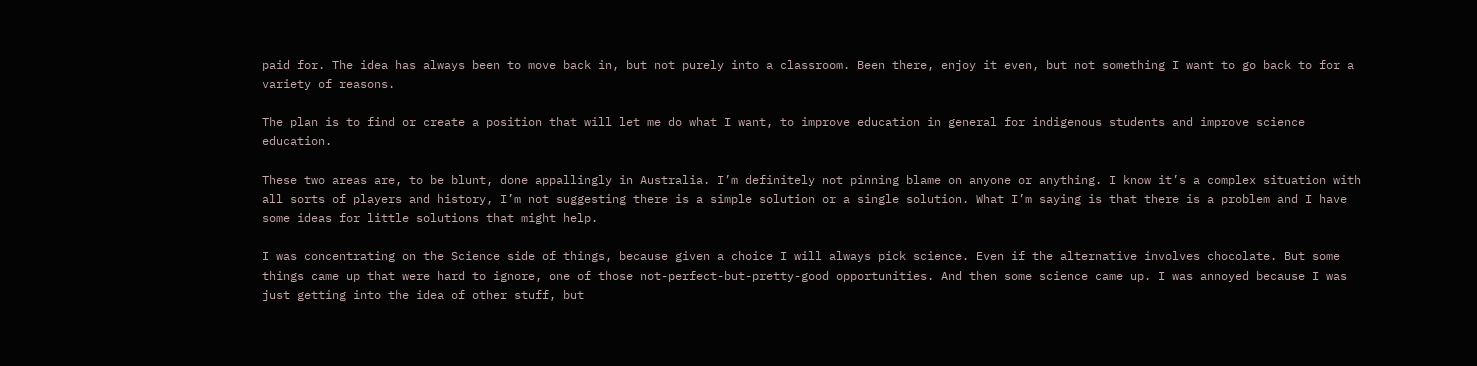paid for. The idea has always been to move back in, but not purely into a classroom. Been there, enjoy it even, but not something I want to go back to for a variety of reasons.

The plan is to find or create a position that will let me do what I want, to improve education in general for indigenous students and improve science education.

These two areas are, to be blunt, done appallingly in Australia. I’m definitely not pinning blame on anyone or anything. I know it’s a complex situation with all sorts of players and history, I’m not suggesting there is a simple solution or a single solution. What I’m saying is that there is a problem and I have some ideas for little solutions that might help.

I was concentrating on the Science side of things, because given a choice I will always pick science. Even if the alternative involves chocolate. But some things came up that were hard to ignore, one of those not-perfect-but-pretty-good opportunities. And then some science came up. I was annoyed because I was just getting into the idea of other stuff, but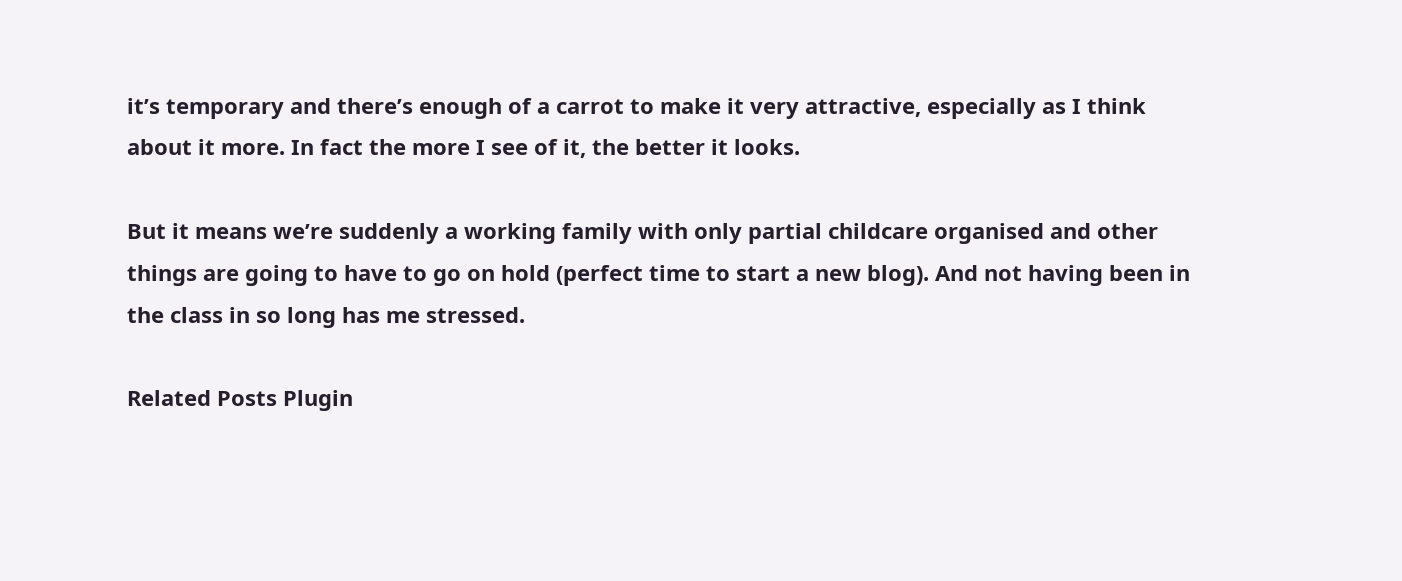it’s temporary and there’s enough of a carrot to make it very attractive, especially as I think about it more. In fact the more I see of it, the better it looks.

But it means we’re suddenly a working family with only partial childcare organised and other things are going to have to go on hold (perfect time to start a new blog). And not having been in the class in so long has me stressed.

Related Posts Plugin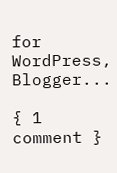for WordPress, Blogger...

{ 1 comment }